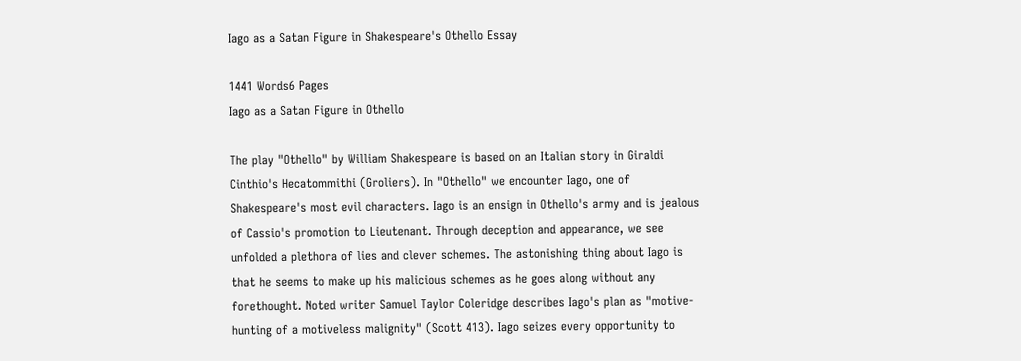Iago as a Satan Figure in Shakespeare's Othello Essay

1441 Words6 Pages
Iago as a Satan Figure in Othello

The play "Othello" by William Shakespeare is based on an Italian story in Giraldi Cinthio's Hecatommithi (Groliers). In "Othello" we encounter Iago, one of Shakespeare's most evil characters. Iago is an ensign in Othello's army and is jealous of Cassio's promotion to Lieutenant. Through deception and appearance, we see unfolded a plethora of lies and clever schemes. The astonishing thing about Iago is that he seems to make up his malicious schemes as he goes along without any forethought. Noted writer Samuel Taylor Coleridge describes Iago's plan as "motive-hunting of a motiveless malignity" (Scott 413). Iago seizes every opportunity to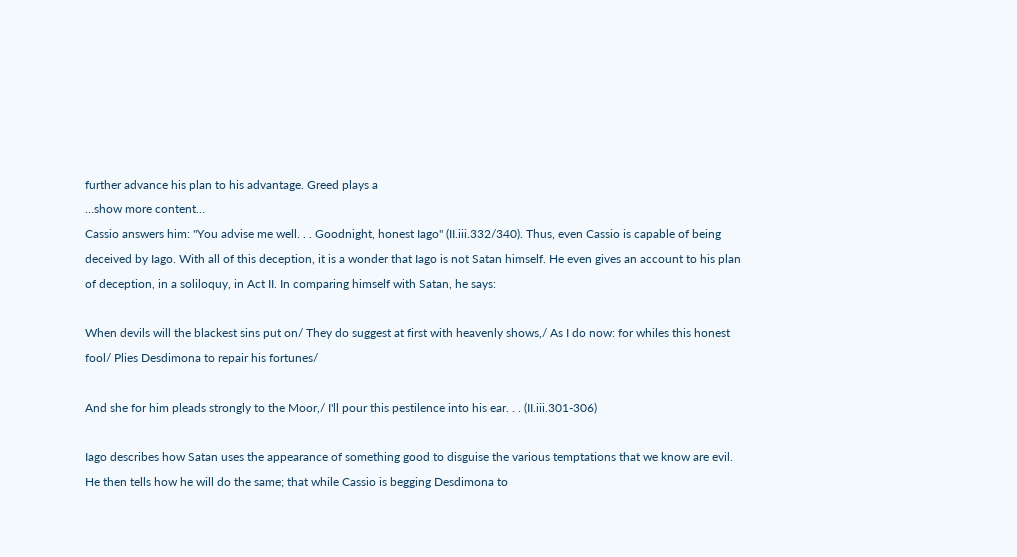further advance his plan to his advantage. Greed plays a
…show more content…
Cassio answers him: "You advise me well. . . Goodnight, honest Iago" (II.iii.332/340). Thus, even Cassio is capable of being deceived by Iago. With all of this deception, it is a wonder that Iago is not Satan himself. He even gives an account to his plan of deception, in a soliloquy, in Act II. In comparing himself with Satan, he says:

When devils will the blackest sins put on/ They do suggest at first with heavenly shows,/ As I do now: for whiles this honest fool/ Plies Desdimona to repair his fortunes/

And she for him pleads strongly to the Moor,/ I'll pour this pestilence into his ear. . . (II.iii.301-306)

Iago describes how Satan uses the appearance of something good to disguise the various temptations that we know are evil. He then tells how he will do the same; that while Cassio is begging Desdimona to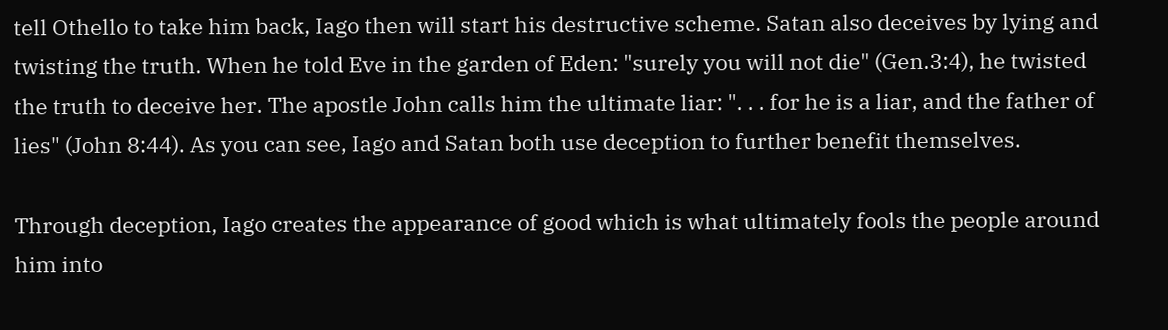tell Othello to take him back, Iago then will start his destructive scheme. Satan also deceives by lying and twisting the truth. When he told Eve in the garden of Eden: "surely you will not die" (Gen.3:4), he twisted the truth to deceive her. The apostle John calls him the ultimate liar: ". . . for he is a liar, and the father of lies" (John 8:44). As you can see, Iago and Satan both use deception to further benefit themselves.

Through deception, Iago creates the appearance of good which is what ultimately fools the people around him into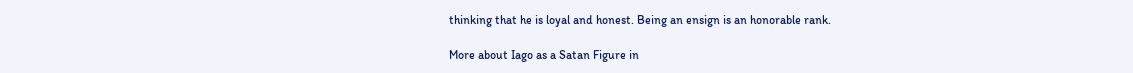thinking that he is loyal and honest. Being an ensign is an honorable rank.

More about Iago as a Satan Figure in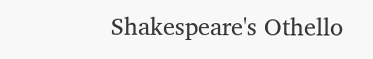Shakespeare's Othello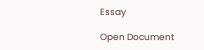Essay

Open Document